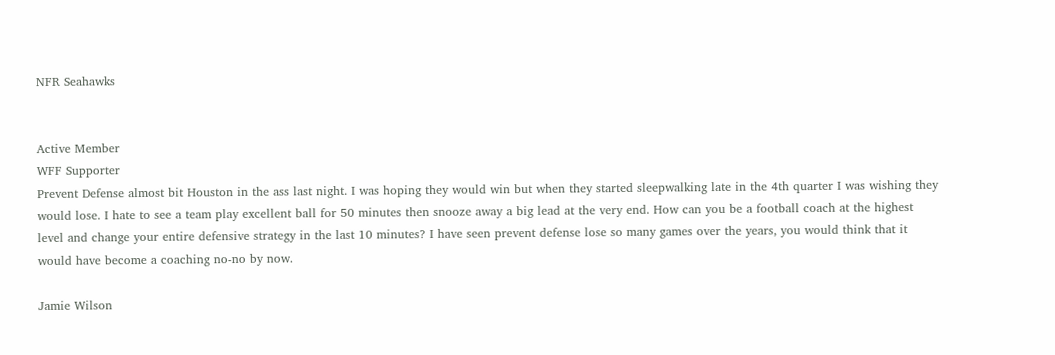NFR Seahawks


Active Member
WFF Supporter
Prevent Defense almost bit Houston in the ass last night. I was hoping they would win but when they started sleepwalking late in the 4th quarter I was wishing they would lose. I hate to see a team play excellent ball for 50 minutes then snooze away a big lead at the very end. How can you be a football coach at the highest level and change your entire defensive strategy in the last 10 minutes? I have seen prevent defense lose so many games over the years, you would think that it would have become a coaching no-no by now.

Jamie Wilson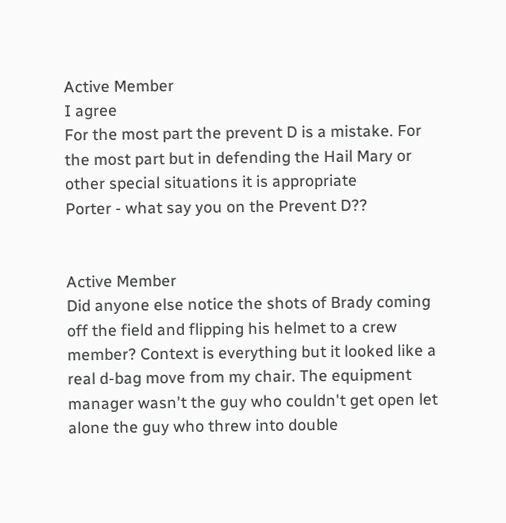Active Member
I agree
For the most part the prevent D is a mistake. For the most part but in defending the Hail Mary or other special situations it is appropriate
Porter - what say you on the Prevent D??


Active Member
Did anyone else notice the shots of Brady coming off the field and flipping his helmet to a crew member? Context is everything but it looked like a real d-bag move from my chair. The equipment manager wasn't the guy who couldn't get open let alone the guy who threw into double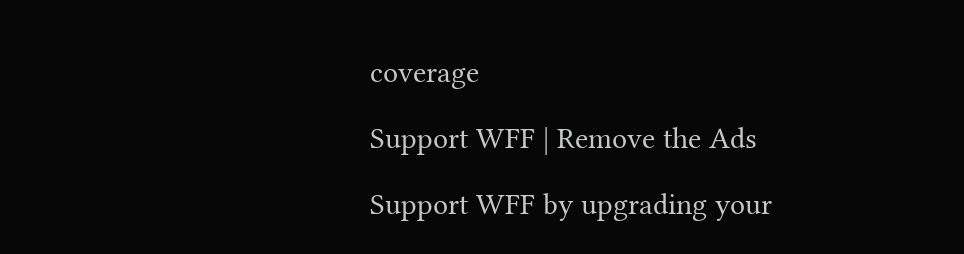coverage

Support WFF | Remove the Ads

Support WFF by upgrading your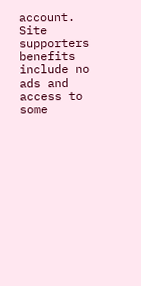account. Site supporters benefits include no ads and access to some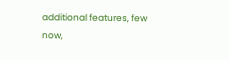additional features, few now,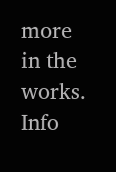more in the works. Info